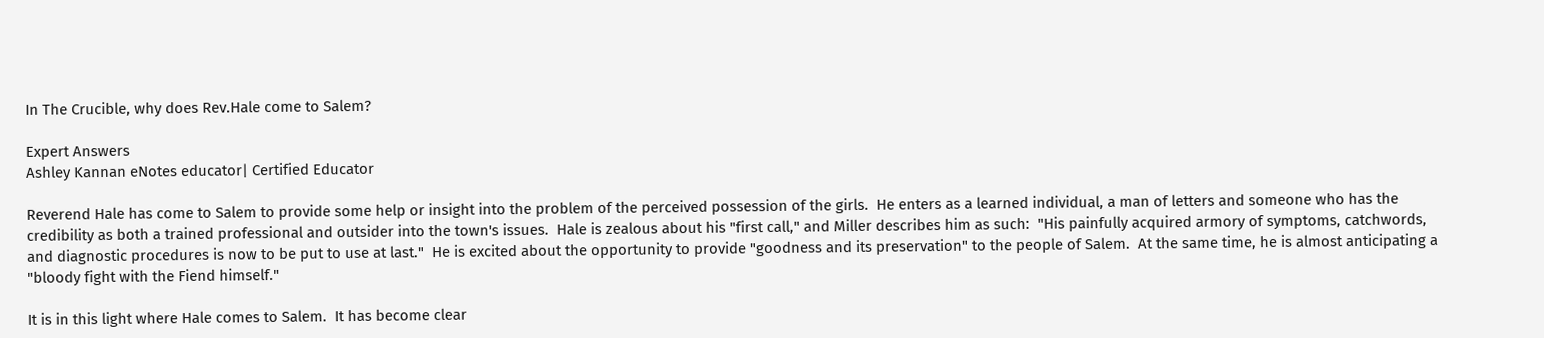In The Crucible, why does Rev.Hale come to Salem?

Expert Answers
Ashley Kannan eNotes educator| Certified Educator

Reverend Hale has come to Salem to provide some help or insight into the problem of the perceived possession of the girls.  He enters as a learned individual, a man of letters and someone who has the credibility as both a trained professional and outsider into the town's issues.  Hale is zealous about his "first call," and Miller describes him as such:  "His painfully acquired armory of symptoms, catchwords, and diagnostic procedures is now to be put to use at last."  He is excited about the opportunity to provide "goodness and its preservation" to the people of Salem.  At the same time, he is almost anticipating a "bloody fight with the Fiend himself."

It is in this light where Hale comes to Salem.  It has become clear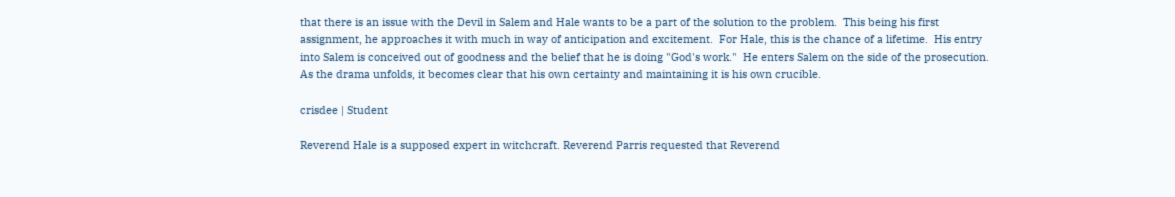that there is an issue with the Devil in Salem and Hale wants to be a part of the solution to the problem.  This being his first assignment, he approaches it with much in way of anticipation and excitement.  For Hale, this is the chance of a lifetime.  His entry into Salem is conceived out of goodness and the belief that he is doing "God's work."  He enters Salem on the side of the prosecution.  As the drama unfolds, it becomes clear that his own certainty and maintaining it is his own crucible.

crisdee | Student

Reverend Hale is a supposed expert in witchcraft. Reverend Parris requested that Reverend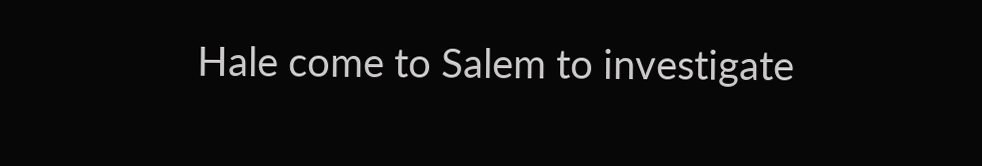Hale come to Salem to investigate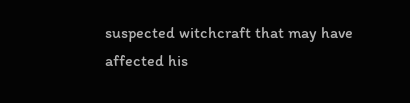suspected witchcraft that may have affected his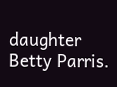daughter Betty Parris.